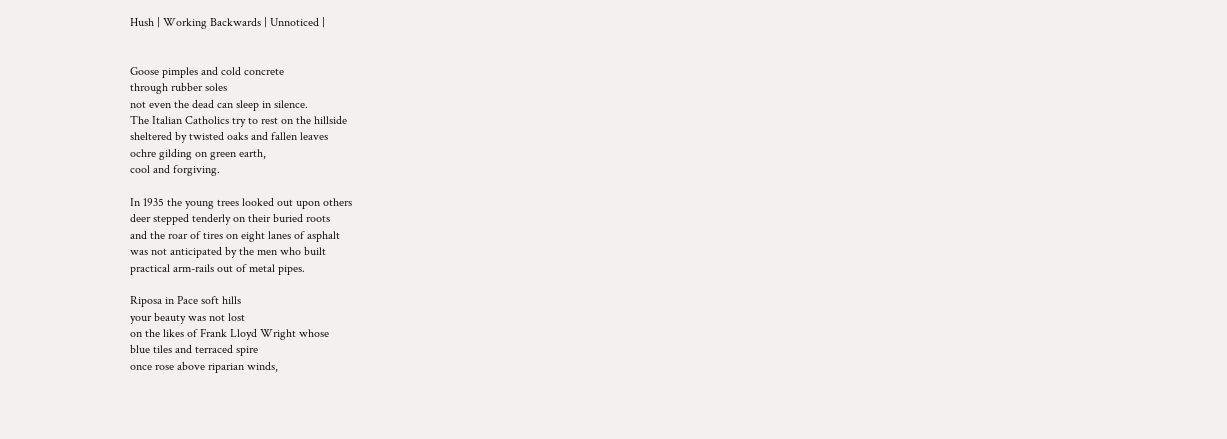Hush | Working Backwards | Unnoticed |


Goose pimples and cold concrete
through rubber soles
not even the dead can sleep in silence.
The Italian Catholics try to rest on the hillside
sheltered by twisted oaks and fallen leaves
ochre gilding on green earth,
cool and forgiving.

In 1935 the young trees looked out upon others
deer stepped tenderly on their buried roots
and the roar of tires on eight lanes of asphalt
was not anticipated by the men who built
practical arm-rails out of metal pipes.

Riposa in Pace soft hills
your beauty was not lost
on the likes of Frank Lloyd Wright whose
blue tiles and terraced spire
once rose above riparian winds,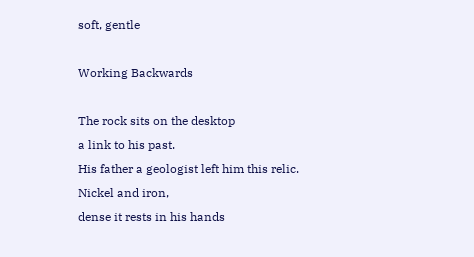soft, gentle

Working Backwards

The rock sits on the desktop
a link to his past.
His father a geologist left him this relic.
Nickel and iron,
dense it rests in his hands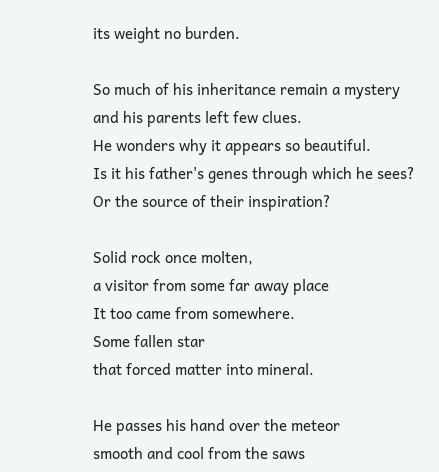its weight no burden.

So much of his inheritance remain a mystery
and his parents left few clues.
He wonders why it appears so beautiful.
Is it his father's genes through which he sees?
Or the source of their inspiration?

Solid rock once molten,
a visitor from some far away place
It too came from somewhere.
Some fallen star
that forced matter into mineral.

He passes his hand over the meteor
smooth and cool from the saws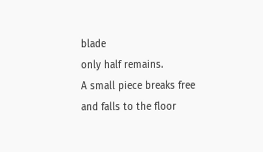blade
only half remains.
A small piece breaks free
and falls to the floor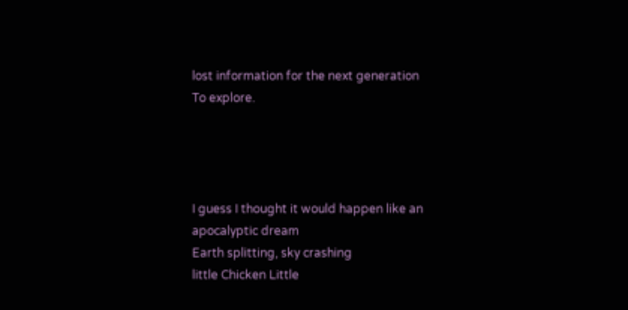lost information for the next generation
To explore.




I guess I thought it would happen like an apocalyptic dream
Earth splitting, sky crashing
little Chicken Little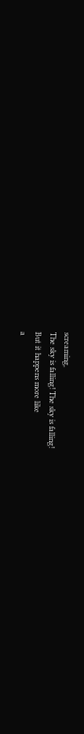screaming,
The sky is falling! The sky is falling!
But it happens more like
a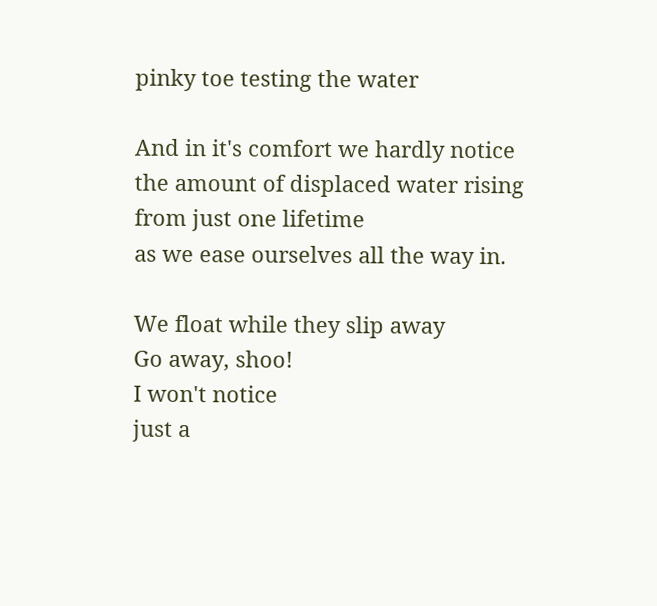pinky toe testing the water

And in it's comfort we hardly notice
the amount of displaced water rising
from just one lifetime
as we ease ourselves all the way in.

We float while they slip away
Go away, shoo!
I won't notice
just a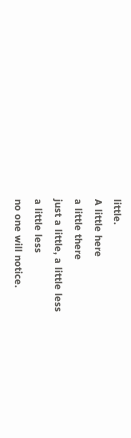little.
A little here
a little there
just a little, a little less
a little less
no one will notice.